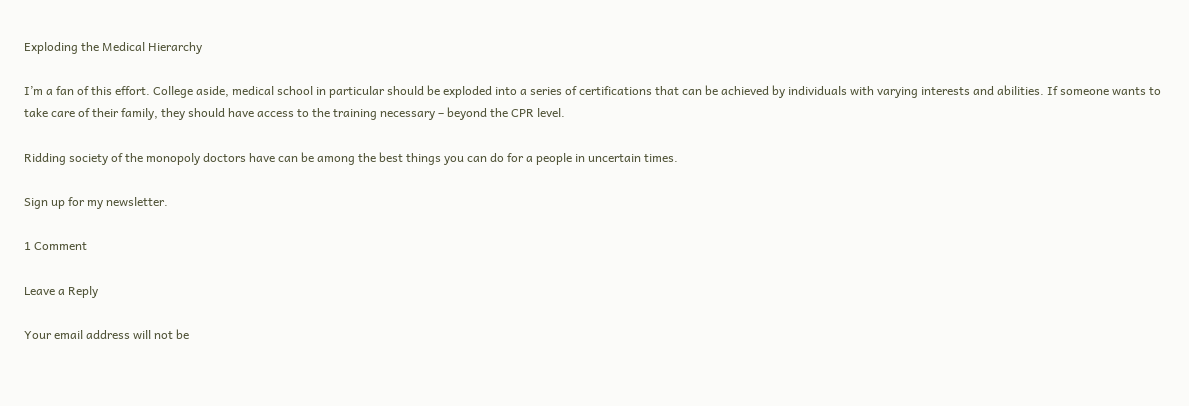Exploding the Medical Hierarchy

I’m a fan of this effort. College aside, medical school in particular should be exploded into a series of certifications that can be achieved by individuals with varying interests and abilities. If someone wants to take care of their family, they should have access to the training necessary – beyond the CPR level.

Ridding society of the monopoly doctors have can be among the best things you can do for a people in uncertain times.

Sign up for my newsletter.

1 Comment

Leave a Reply

Your email address will not be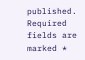published. Required fields are marked *